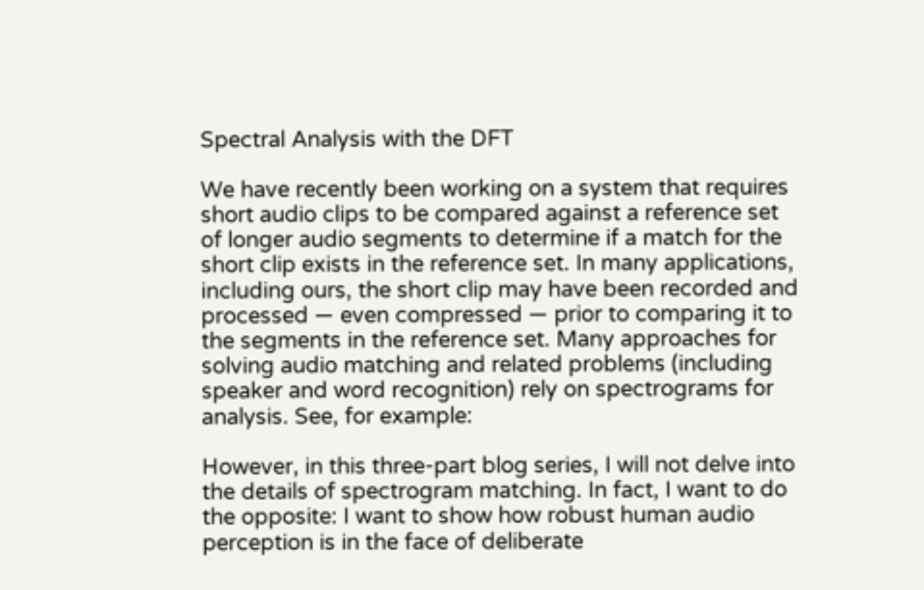Spectral Analysis with the DFT

We have recently been working on a system that requires short audio clips to be compared against a reference set of longer audio segments to determine if a match for the short clip exists in the reference set. In many applications, including ours, the short clip may have been recorded and processed — even compressed — prior to comparing it to the segments in the reference set. Many approaches for solving audio matching and related problems (including speaker and word recognition) rely on spectrograms for analysis. See, for example:

However, in this three-part blog series, I will not delve into the details of spectrogram matching. In fact, I want to do the opposite: I want to show how robust human audio perception is in the face of deliberate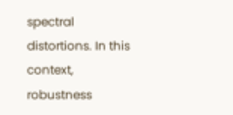spectral distortions. In this context, robustness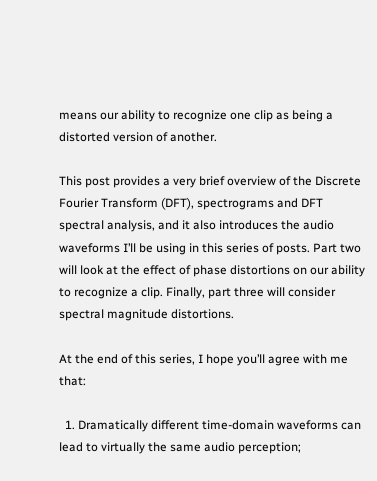means our ability to recognize one clip as being a distorted version of another.

This post provides a very brief overview of the Discrete Fourier Transform (DFT), spectrograms and DFT spectral analysis, and it also introduces the audio waveforms I’ll be using in this series of posts. Part two will look at the effect of phase distortions on our ability to recognize a clip. Finally, part three will consider spectral magnitude distortions.

At the end of this series, I hope you’ll agree with me that:

  1. Dramatically different time-domain waveforms can lead to virtually the same audio perception;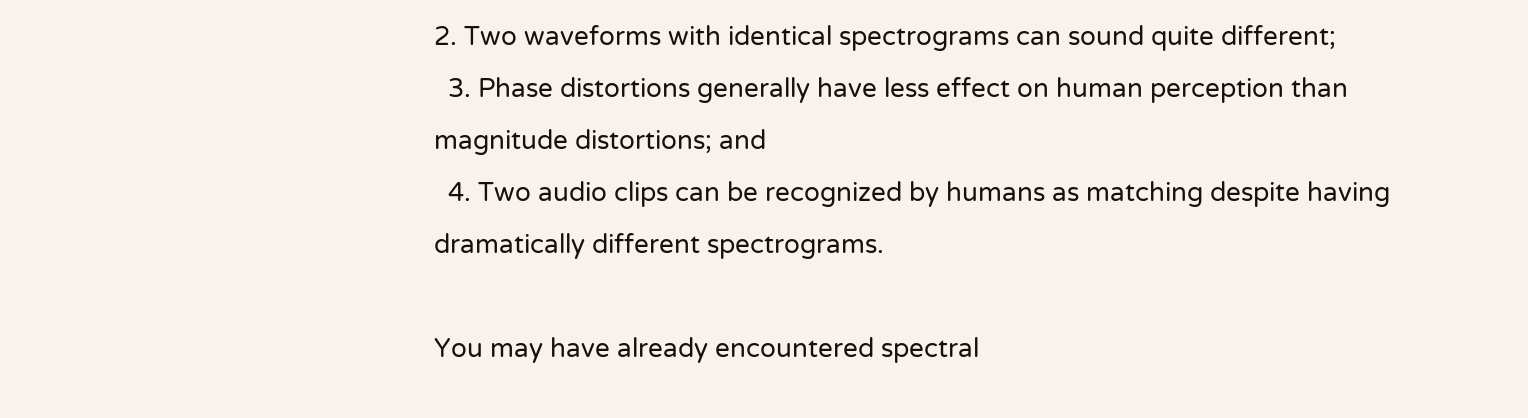2. Two waveforms with identical spectrograms can sound quite different;
  3. Phase distortions generally have less effect on human perception than magnitude distortions; and
  4. Two audio clips can be recognized by humans as matching despite having dramatically different spectrograms.

You may have already encountered spectral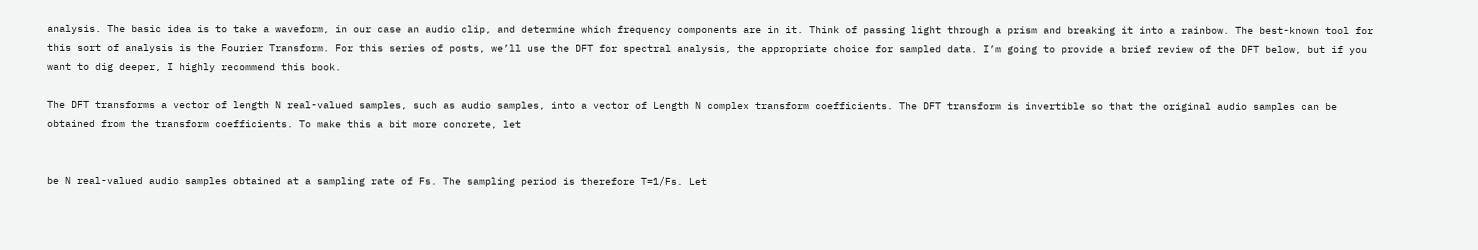analysis. The basic idea is to take a waveform, in our case an audio clip, and determine which frequency components are in it. Think of passing light through a prism and breaking it into a rainbow. The best-known tool for this sort of analysis is the Fourier Transform. For this series of posts, we’ll use the DFT for spectral analysis, the appropriate choice for sampled data. I’m going to provide a brief review of the DFT below, but if you want to dig deeper, I highly recommend this book.

The DFT transforms a vector of length N real-valued samples, such as audio samples, into a vector of Length N complex transform coefficients. The DFT transform is invertible so that the original audio samples can be obtained from the transform coefficients. To make this a bit more concrete, let


be N real-valued audio samples obtained at a sampling rate of Fs. The sampling period is therefore T=1/Fs. Let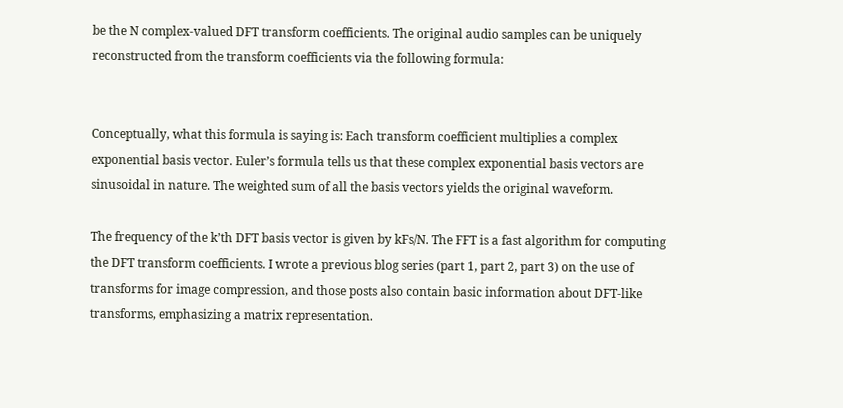be the N complex-valued DFT transform coefficients. The original audio samples can be uniquely reconstructed from the transform coefficients via the following formula:


Conceptually, what this formula is saying is: Each transform coefficient multiplies a complex exponential basis vector. Euler’s formula tells us that these complex exponential basis vectors are sinusoidal in nature. The weighted sum of all the basis vectors yields the original waveform.

The frequency of the k’th DFT basis vector is given by kFs/N. The FFT is a fast algorithm for computing the DFT transform coefficients. I wrote a previous blog series (part 1, part 2, part 3) on the use of transforms for image compression, and those posts also contain basic information about DFT-like transforms, emphasizing a matrix representation.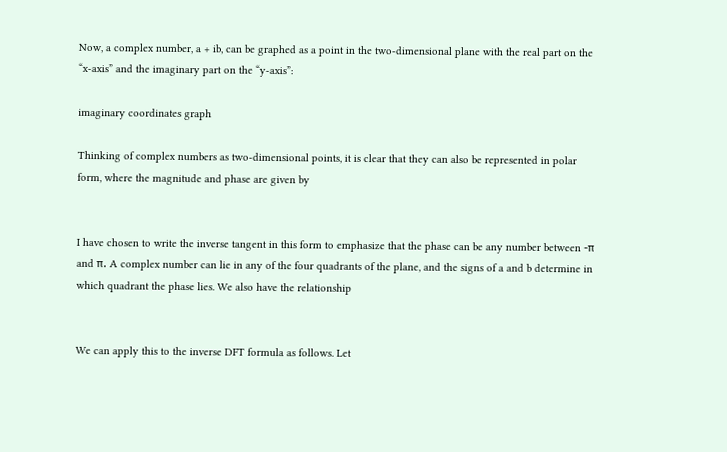Now, a complex number, a + ib, can be graphed as a point in the two-dimensional plane with the real part on the “x-axis” and the imaginary part on the “y-axis”:

imaginary coordinates graph

Thinking of complex numbers as two-dimensional points, it is clear that they can also be represented in polar form, where the magnitude and phase are given by


I have chosen to write the inverse tangent in this form to emphasize that the phase can be any number between -π and π. A complex number can lie in any of the four quadrants of the plane, and the signs of a and b determine in which quadrant the phase lies. We also have the relationship


We can apply this to the inverse DFT formula as follows. Let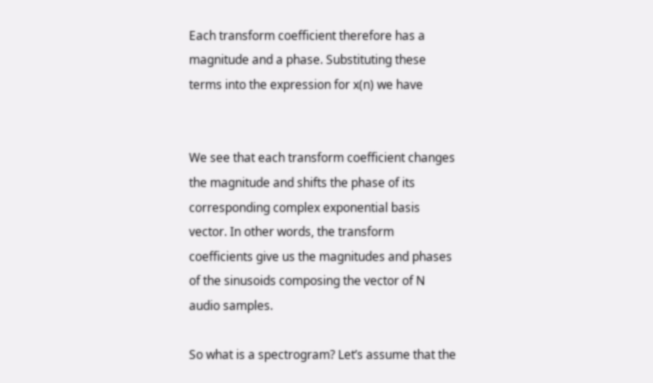Each transform coefficient therefore has a magnitude and a phase. Substituting these terms into the expression for x(n) we have


We see that each transform coefficient changes the magnitude and shifts the phase of its corresponding complex exponential basis vector. In other words, the transform coefficients give us the magnitudes and phases of the sinusoids composing the vector of N audio samples.

So what is a spectrogram? Let’s assume that the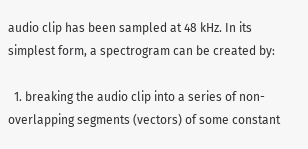audio clip has been sampled at 48 kHz. In its simplest form, a spectrogram can be created by:

  1. breaking the audio clip into a series of non-overlapping segments (vectors) of some constant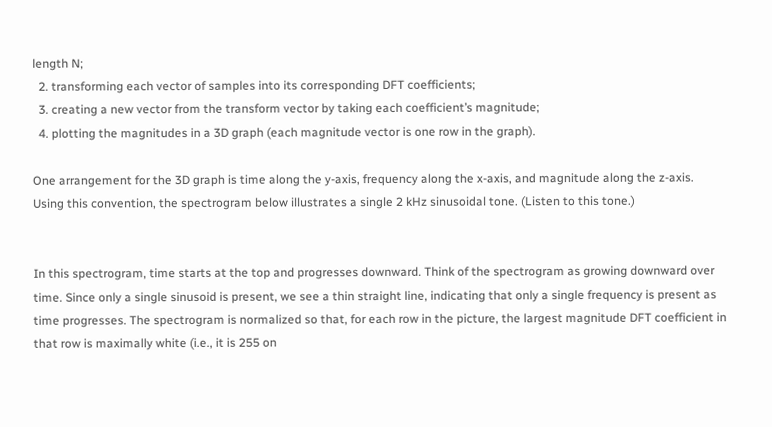length N;
  2. transforming each vector of samples into its corresponding DFT coefficients;
  3. creating a new vector from the transform vector by taking each coefficient’s magnitude;
  4. plotting the magnitudes in a 3D graph (each magnitude vector is one row in the graph).

One arrangement for the 3D graph is time along the y-axis, frequency along the x-axis, and magnitude along the z-axis. Using this convention, the spectrogram below illustrates a single 2 kHz sinusoidal tone. (Listen to this tone.)


In this spectrogram, time starts at the top and progresses downward. Think of the spectrogram as growing downward over time. Since only a single sinusoid is present, we see a thin straight line, indicating that only a single frequency is present as time progresses. The spectrogram is normalized so that, for each row in the picture, the largest magnitude DFT coefficient in that row is maximally white (i.e., it is 255 on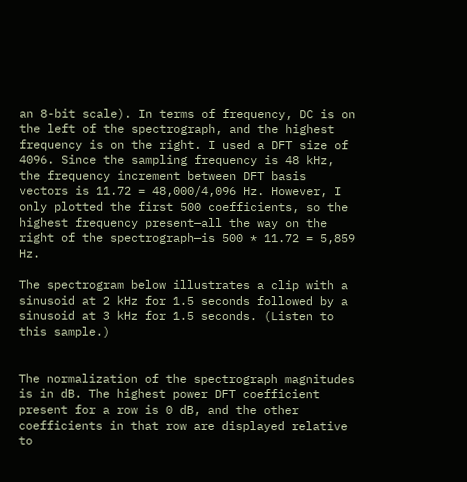an 8-bit scale). In terms of frequency, DC is on the left of the spectrograph, and the highest frequency is on the right. I used a DFT size of 4096. Since the sampling frequency is 48 kHz, the frequency increment between DFT basis vectors is 11.72 = 48,000/4,096 Hz. However, I only plotted the first 500 coefficients, so the highest frequency present—all the way on the right of the spectrograph—is 500 * 11.72 = 5,859 Hz.

The spectrogram below illustrates a clip with a sinusoid at 2 kHz for 1.5 seconds followed by a sinusoid at 3 kHz for 1.5 seconds. (Listen to this sample.)


The normalization of the spectrograph magnitudes is in dB. The highest power DFT coefficient present for a row is 0 dB, and the other coefficients in that row are displayed relative to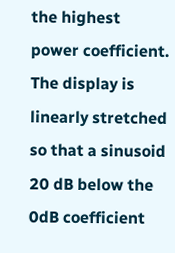the highest power coefficient. The display is linearly stretched so that a sinusoid 20 dB below the 0dB coefficient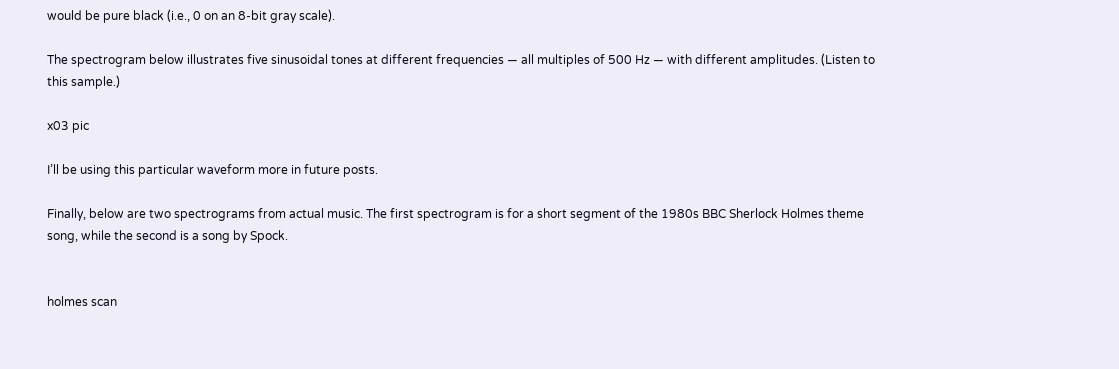would be pure black (i.e., 0 on an 8-bit gray scale).

The spectrogram below illustrates five sinusoidal tones at different frequencies — all multiples of 500 Hz — with different amplitudes. (Listen to this sample.)

x03 pic

I’ll be using this particular waveform more in future posts.

Finally, below are two spectrograms from actual music. The first spectrogram is for a short segment of the 1980s BBC Sherlock Holmes theme song, while the second is a song by Spock.


holmes scan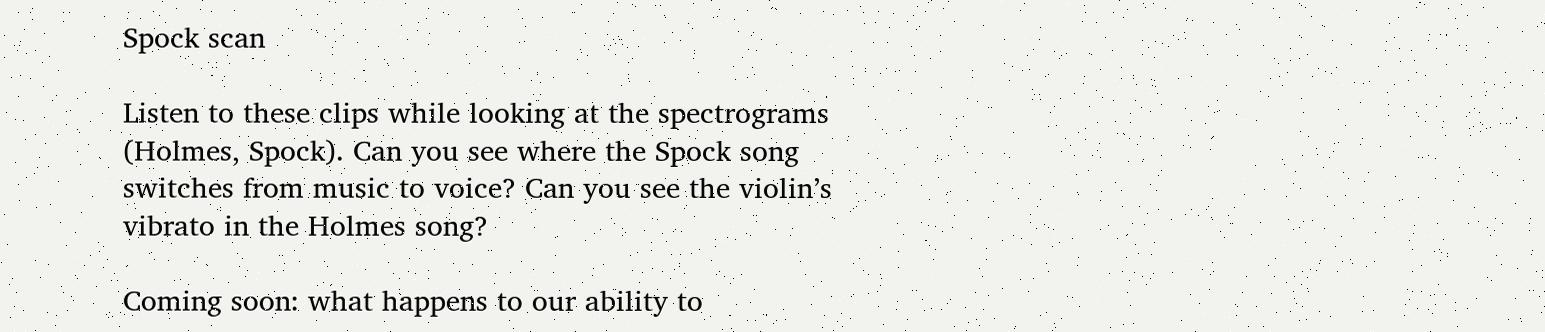Spock scan

Listen to these clips while looking at the spectrograms (Holmes, Spock). Can you see where the Spock song switches from music to voice? Can you see the violin’s vibrato in the Holmes song?

Coming soon: what happens to our ability to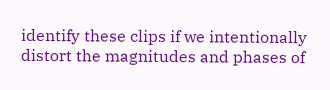identify these clips if we intentionally distort the magnitudes and phases of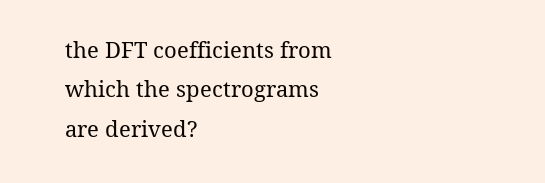the DFT coefficients from which the spectrograms are derived?